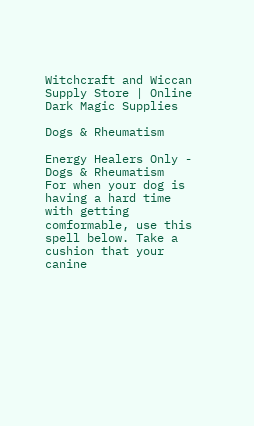Witchcraft and Wiccan Supply Store | Online Dark Magic Supplies

Dogs & Rheumatism

Energy Healers Only - Dogs & Rheumatism
For when your dog is having a hard time with getting comformable, use this spell below. Take a cushion that your canine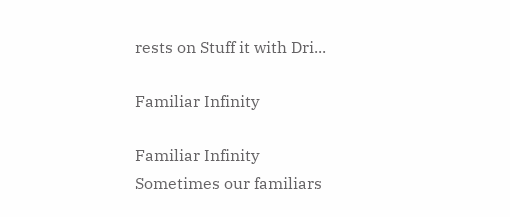rests on Stuff it with Dri...

Familiar Infinity

Familiar Infinity
Sometimes our familiars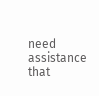need assistance that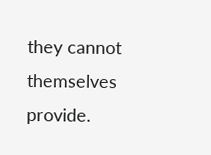they cannot themselves provide.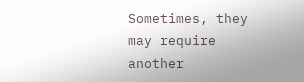Sometimes, they may require another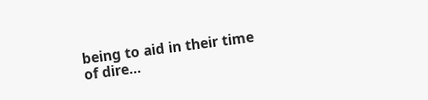being to aid in their time of dire...